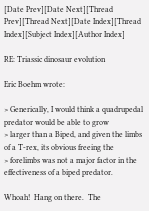[Date Prev][Date Next][Thread Prev][Thread Next][Date Index][Thread Index][Subject Index][Author Index]

RE: Triassic dinosaur evolution

Eric Boehm wrote:

> Generically, I would think a quadrupedal predator would be able to grow
> larger than a Biped, and given the limbs of a T-rex, its obvious freeing the
> forelimbs was not a major factor in the effectiveness of a biped predator.

Whoah!  Hang on there.  The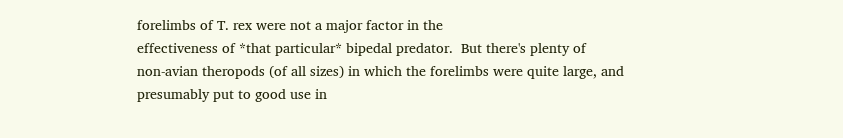forelimbs of T. rex were not a major factor in the
effectiveness of *that particular* bipedal predator.  But there's plenty of
non-avian theropods (of all sizes) in which the forelimbs were quite large, and
presumably put to good use in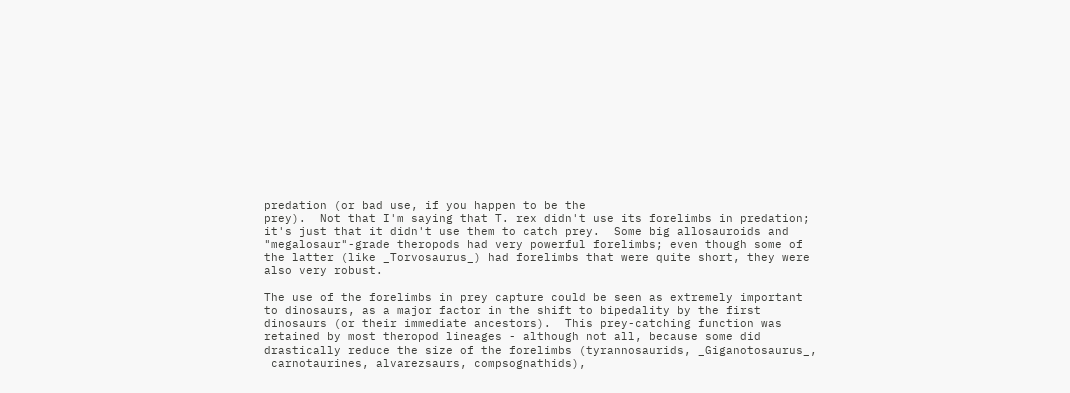predation (or bad use, if you happen to be the
prey).  Not that I'm saying that T. rex didn't use its forelimbs in predation;
it's just that it didn't use them to catch prey.  Some big allosauroids and
"megalosaur"-grade theropods had very powerful forelimbs; even though some of
the latter (like _Torvosaurus_) had forelimbs that were quite short, they were
also very robust.

The use of the forelimbs in prey capture could be seen as extremely important
to dinosaurs, as a major factor in the shift to bipedality by the first
dinosaurs (or their immediate ancestors).  This prey-catching function was
retained by most theropod lineages - although not all, because some did
drastically reduce the size of the forelimbs (tyrannosaurids, _Giganotosaurus_,
 carnotaurines, alvarezsaurs, compsognathids),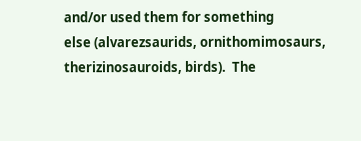and/or used them for something
else (alvarezsaurids, ornithomimosaurs,  therizinosauroids, birds).  The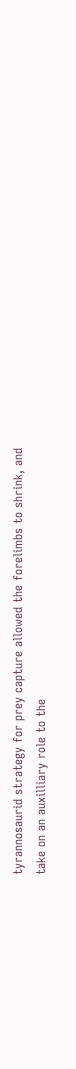tyrannosaurid strategy for prey capture allowed the forelimbs to shrink, and
take on an auxilliary role to the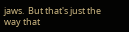jaws.  But that's just the way that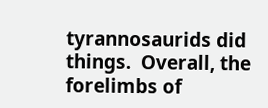tyrannosaurids did things.  Overall, the forelimbs of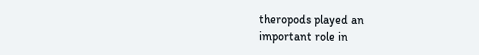theropods played an
important role in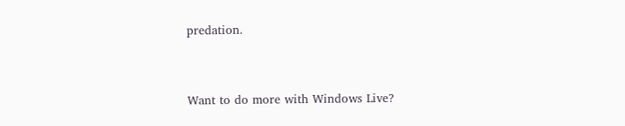predation.



Want to do more with Windows Live?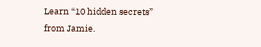Learn “10 hidden secrets” from Jamie.